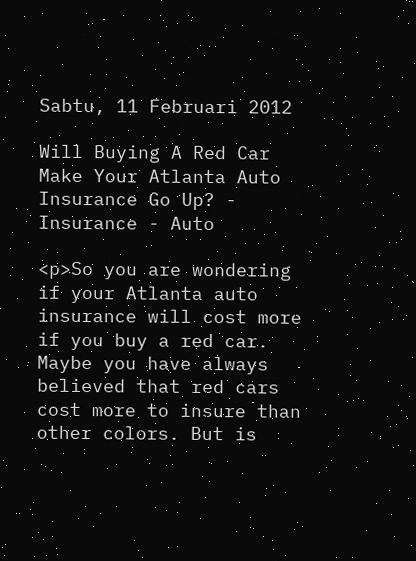Sabtu, 11 Februari 2012

Will Buying A Red Car Make Your Atlanta Auto Insurance Go Up? - Insurance - Auto

<p>So you are wondering if your Atlanta auto insurance will cost more if you buy a red car. Maybe you have always believed that red cars cost more to insure than other colors. But is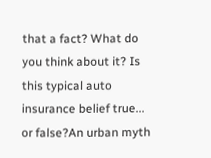that a fact? What do you think about it? Is this typical auto insurance belief true... or false?An urban myth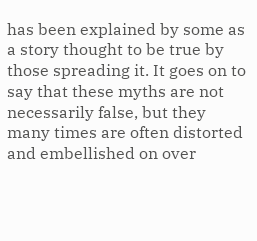has been explained by some as a story thought to be true by those spreading it. It goes on to say that these myths are not necessarily false, but they many times are often distorted and embellished on over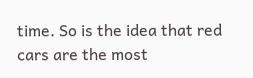time. So is the idea that red cars are the most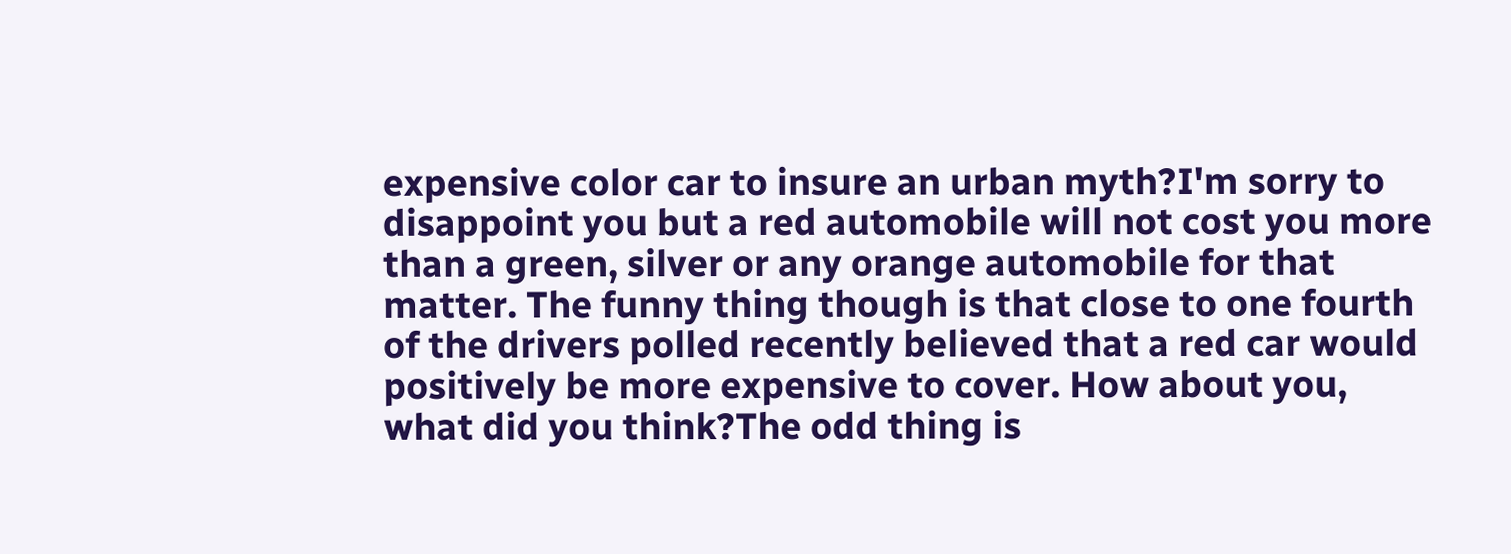expensive color car to insure an urban myth?I'm sorry to disappoint you but a red automobile will not cost you more than a green, silver or any orange automobile for that matter. The funny thing though is that close to one fourth of the drivers polled recently believed that a red car would positively be more expensive to cover. How about you, what did you think?The odd thing is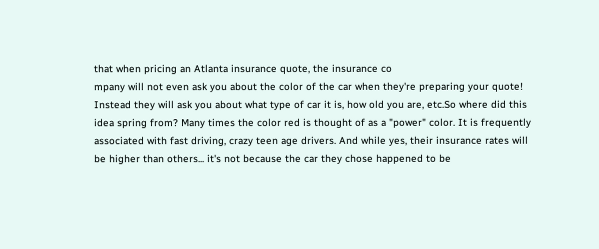that when pricing an Atlanta insurance quote, the insurance co
mpany will not even ask you about the color of the car when they're preparing your quote! Instead they will ask you about what type of car it is, how old you are, etc.So where did this idea spring from? Many times the color red is thought of as a "power" color. It is frequently associated with fast driving, crazy teen age drivers. And while yes, their insurance rates will be higher than others... it's not because the car they chose happened to be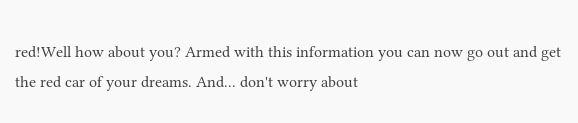red!Well how about you? Armed with this information you can now go out and get the red car of your dreams. And... don't worry about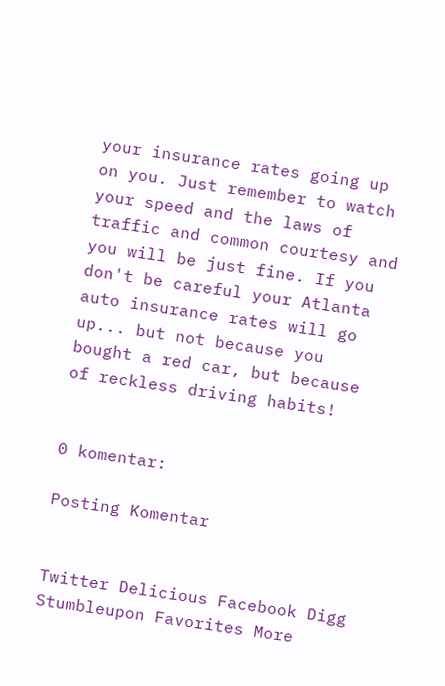your insurance rates going up on you. Just remember to watch your speed and the laws of traffic and common courtesy and you will be just fine. If you don't be careful your Atlanta auto insurance rates will go up... but not because you bought a red car, but because of reckless driving habits!


0 komentar:

Posting Komentar


Twitter Delicious Facebook Digg Stumbleupon Favorites More